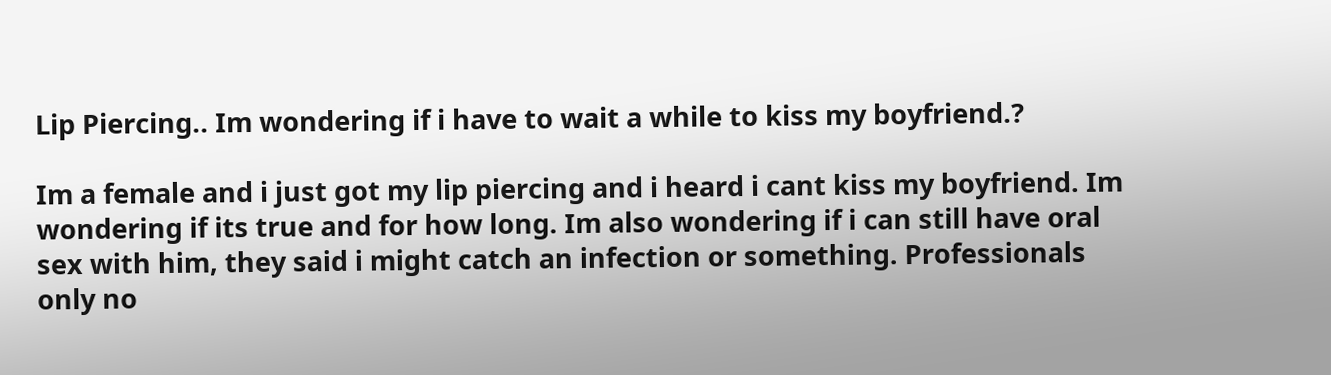Lip Piercing.. Im wondering if i have to wait a while to kiss my boyfriend.?

Im a female and i just got my lip piercing and i heard i cant kiss my boyfriend. Im wondering if its true and for how long. Im also wondering if i can still have oral sex with him, they said i might catch an infection or something. Professionals only no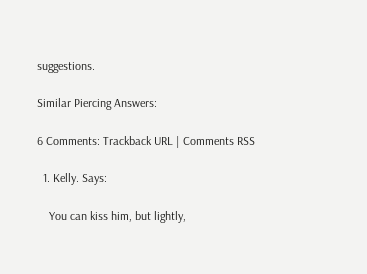suggestions.

Similar Piercing Answers:

6 Comments: Trackback URL | Comments RSS

  1. Kelly. Says:

    You can kiss him, but lightly,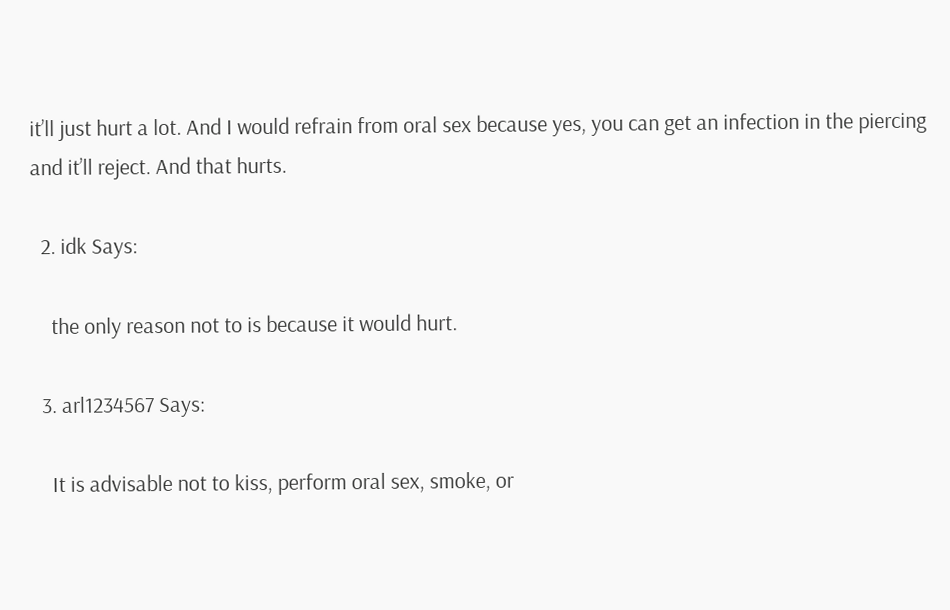it’ll just hurt a lot. And I would refrain from oral sex because yes, you can get an infection in the piercing and it’ll reject. And that hurts.

  2. idk Says:

    the only reason not to is because it would hurt.

  3. arl1234567 Says:

    It is advisable not to kiss, perform oral sex, smoke, or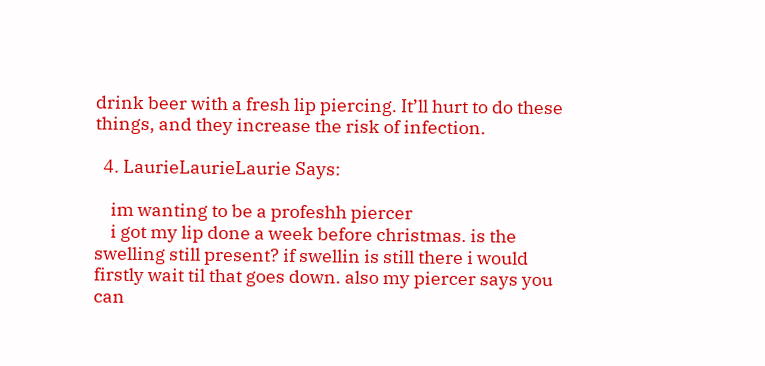drink beer with a fresh lip piercing. It’ll hurt to do these things, and they increase the risk of infection.

  4. LaurieLaurieLaurie Says:

    im wanting to be a profeshh piercer
    i got my lip done a week before christmas. is the swelling still present? if swellin is still there i would firstly wait til that goes down. also my piercer says you can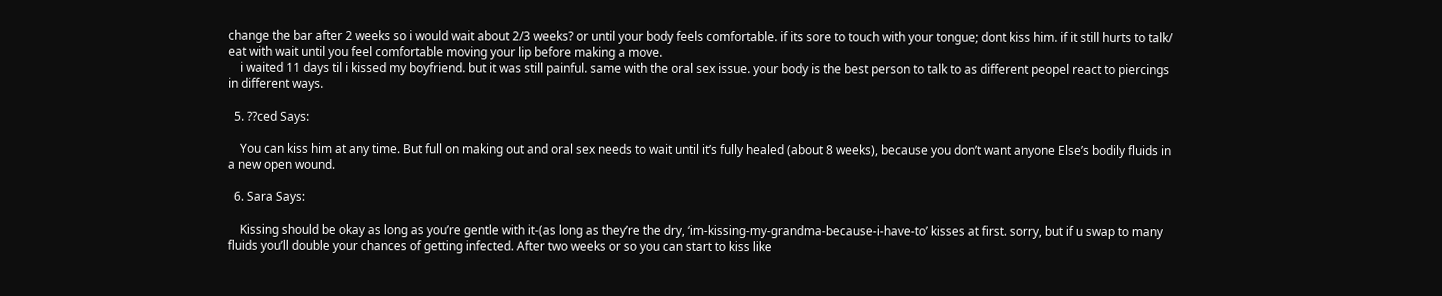change the bar after 2 weeks so i would wait about 2/3 weeks? or until your body feels comfortable. if its sore to touch with your tongue; dont kiss him. if it still hurts to talk/ eat with wait until you feel comfortable moving your lip before making a move.
    i waited 11 days til i kissed my boyfriend. but it was still painful. same with the oral sex issue. your body is the best person to talk to as different peopel react to piercings in different ways.

  5. ??ced Says:

    You can kiss him at any time. But full on making out and oral sex needs to wait until it’s fully healed (about 8 weeks), because you don’t want anyone Else’s bodily fluids in a new open wound.

  6. Sara Says:

    Kissing should be okay as long as you’re gentle with it-(as long as they’re the dry, ‘im-kissing-my-grandma-because-i-have-to’ kisses at first. sorry, but if u swap to many fluids you’ll double your chances of getting infected. After two weeks or so you can start to kiss like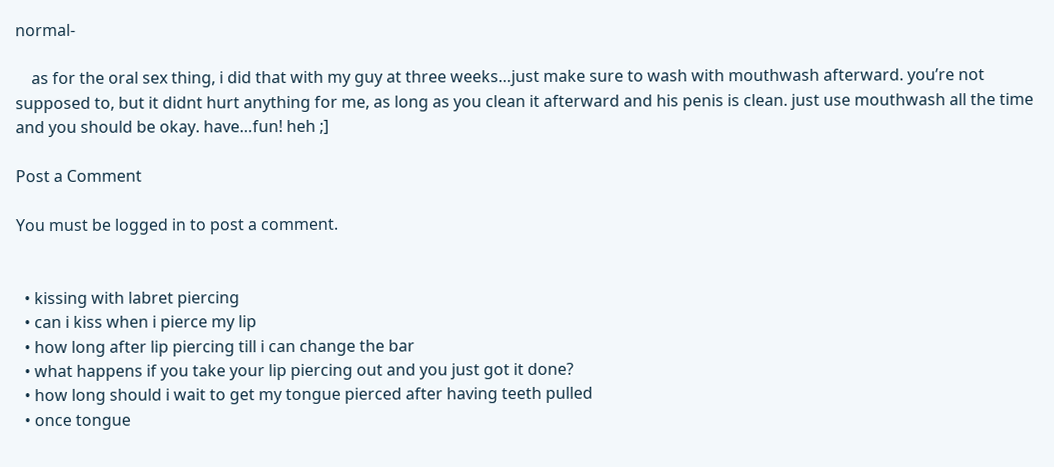normal-

    as for the oral sex thing, i did that with my guy at three weeks…just make sure to wash with mouthwash afterward. you’re not supposed to, but it didnt hurt anything for me, as long as you clean it afterward and his penis is clean. just use mouthwash all the time and you should be okay. have…fun! heh ;]

Post a Comment

You must be logged in to post a comment.


  • kissing with labret piercing
  • can i kiss when i pierce my lip
  • how long after lip piercing till i can change the bar
  • what happens if you take your lip piercing out and you just got it done?
  • how long should i wait to get my tongue pierced after having teeth pulled
  • once tongue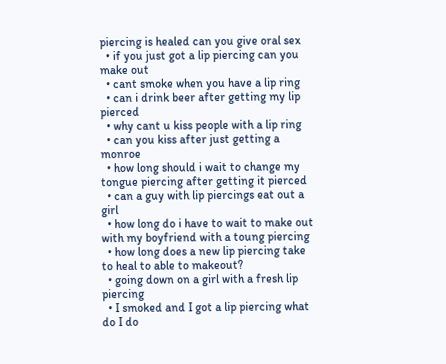piercing is healed can you give oral sex
  • if you just got a lip piercing can you make out
  • cant smoke when you have a lip ring
  • can i drink beer after getting my lip pierced
  • why cant u kiss people with a lip ring
  • can you kiss after just getting a monroe
  • how long should i wait to change my tongue piercing after getting it pierced
  • can a guy with lip piercings eat out a girl
  • how long do i have to wait to make out with my boyfriend with a toung piercing
  • how long does a new lip piercing take to heal to able to makeout?
  • going down on a girl with a fresh lip piercing
  • I smoked and I got a lip piercing what do I do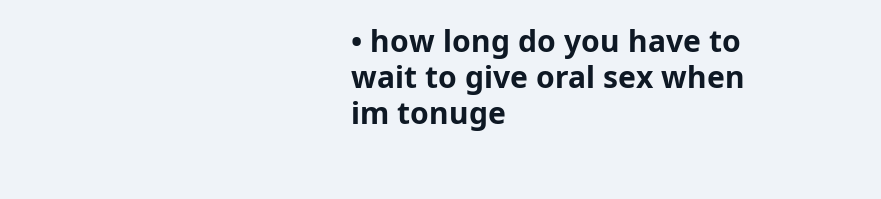• how long do you have to wait to give oral sex when im tonuge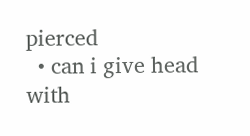pierced
  • can i give head with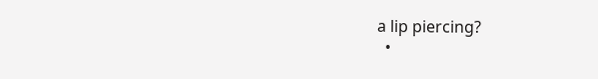a lip piercing?
  •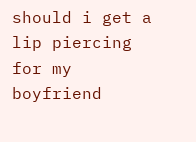should i get a lip piercing for my boyfriend